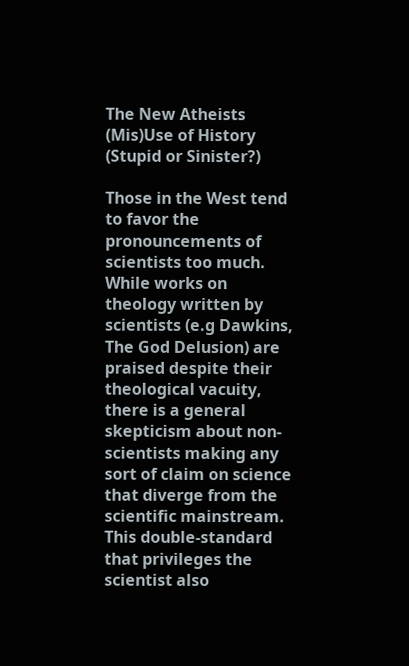The New Atheists (Mis)Use of History (Stupid or Sinister?)

Those in the West tend to favor the pronouncements of scientists too much. While works on theology written by scientists (e.g Dawkins, The God Delusion) are praised despite their theological vacuity, there is a general skepticism about non-scientists making any sort of claim on science that diverge from the scientific mainstream. This double-standard that privileges the scientist also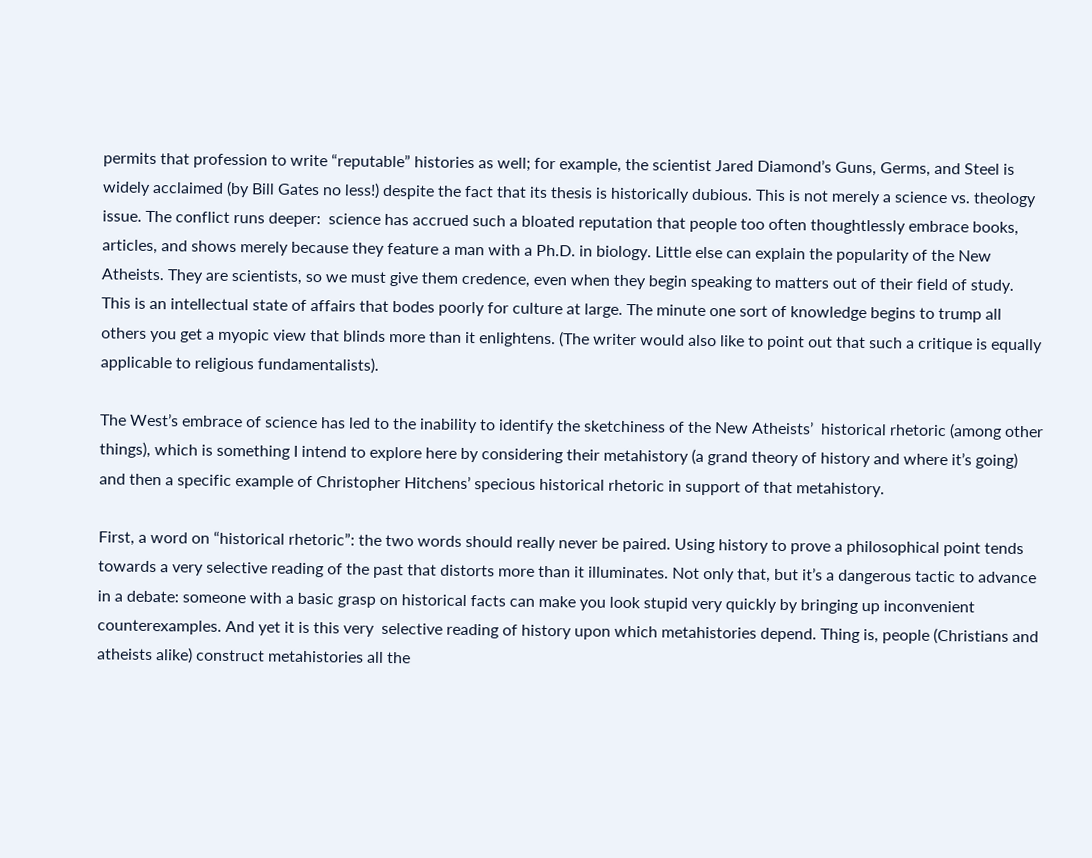permits that profession to write “reputable” histories as well; for example, the scientist Jared Diamond’s Guns, Germs, and Steel is widely acclaimed (by Bill Gates no less!) despite the fact that its thesis is historically dubious. This is not merely a science vs. theology issue. The conflict runs deeper:  science has accrued such a bloated reputation that people too often thoughtlessly embrace books, articles, and shows merely because they feature a man with a Ph.D. in biology. Little else can explain the popularity of the New Atheists. They are scientists, so we must give them credence, even when they begin speaking to matters out of their field of study. This is an intellectual state of affairs that bodes poorly for culture at large. The minute one sort of knowledge begins to trump all others you get a myopic view that blinds more than it enlightens. (The writer would also like to point out that such a critique is equally applicable to religious fundamentalists).

The West’s embrace of science has led to the inability to identify the sketchiness of the New Atheists’  historical rhetoric (among other things), which is something I intend to explore here by considering their metahistory (a grand theory of history and where it’s going) and then a specific example of Christopher Hitchens’ specious historical rhetoric in support of that metahistory.

First, a word on “historical rhetoric”: the two words should really never be paired. Using history to prove a philosophical point tends towards a very selective reading of the past that distorts more than it illuminates. Not only that, but it’s a dangerous tactic to advance in a debate: someone with a basic grasp on historical facts can make you look stupid very quickly by bringing up inconvenient counterexamples. And yet it is this very  selective reading of history upon which metahistories depend. Thing is, people (Christians and atheists alike) construct metahistories all the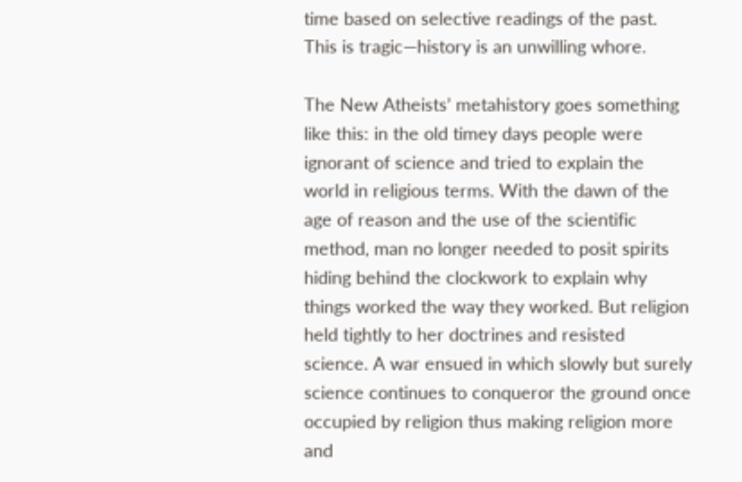time based on selective readings of the past. This is tragic—history is an unwilling whore.

The New Atheists’ metahistory goes something like this: in the old timey days people were ignorant of science and tried to explain the world in religious terms. With the dawn of the age of reason and the use of the scientific method, man no longer needed to posit spirits hiding behind the clockwork to explain why things worked the way they worked. But religion held tightly to her doctrines and resisted science. A war ensued in which slowly but surely science continues to conqueror the ground once occupied by religion thus making religion more and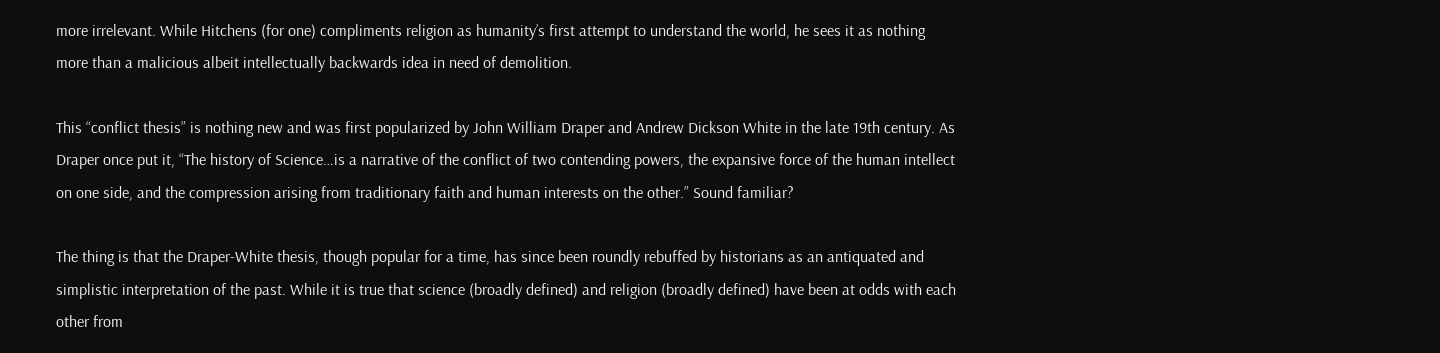more irrelevant. While Hitchens (for one) compliments religion as humanity’s first attempt to understand the world, he sees it as nothing more than a malicious albeit intellectually backwards idea in need of demolition.

This “conflict thesis” is nothing new and was first popularized by John William Draper and Andrew Dickson White in the late 19th century. As Draper once put it, “The history of Science…is a narrative of the conflict of two contending powers, the expansive force of the human intellect on one side, and the compression arising from traditionary faith and human interests on the other.” Sound familiar?

The thing is that the Draper-White thesis, though popular for a time, has since been roundly rebuffed by historians as an antiquated and simplistic interpretation of the past. While it is true that science (broadly defined) and religion (broadly defined) have been at odds with each other from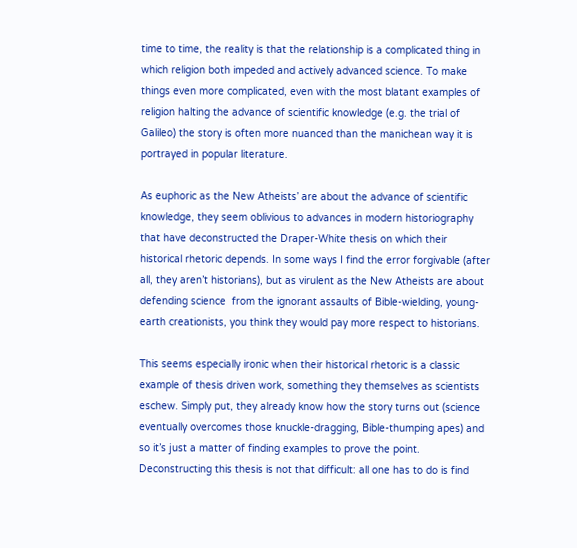time to time, the reality is that the relationship is a complicated thing in which religion both impeded and actively advanced science. To make things even more complicated, even with the most blatant examples of religion halting the advance of scientific knowledge (e.g. the trial of Galileo) the story is often more nuanced than the manichean way it is portrayed in popular literature.

As euphoric as the New Atheists’ are about the advance of scientific knowledge, they seem oblivious to advances in modern historiography that have deconstructed the Draper-White thesis on which their historical rhetoric depends. In some ways I find the error forgivable (after all, they aren’t historians), but as virulent as the New Atheists are about defending science  from the ignorant assaults of Bible-wielding, young-earth creationists, you think they would pay more respect to historians.

This seems especially ironic when their historical rhetoric is a classic example of thesis driven work, something they themselves as scientists eschew. Simply put, they already know how the story turns out (science eventually overcomes those knuckle-dragging, Bible-thumping apes) and so it’s just a matter of finding examples to prove the point. Deconstructing this thesis is not that difficult: all one has to do is find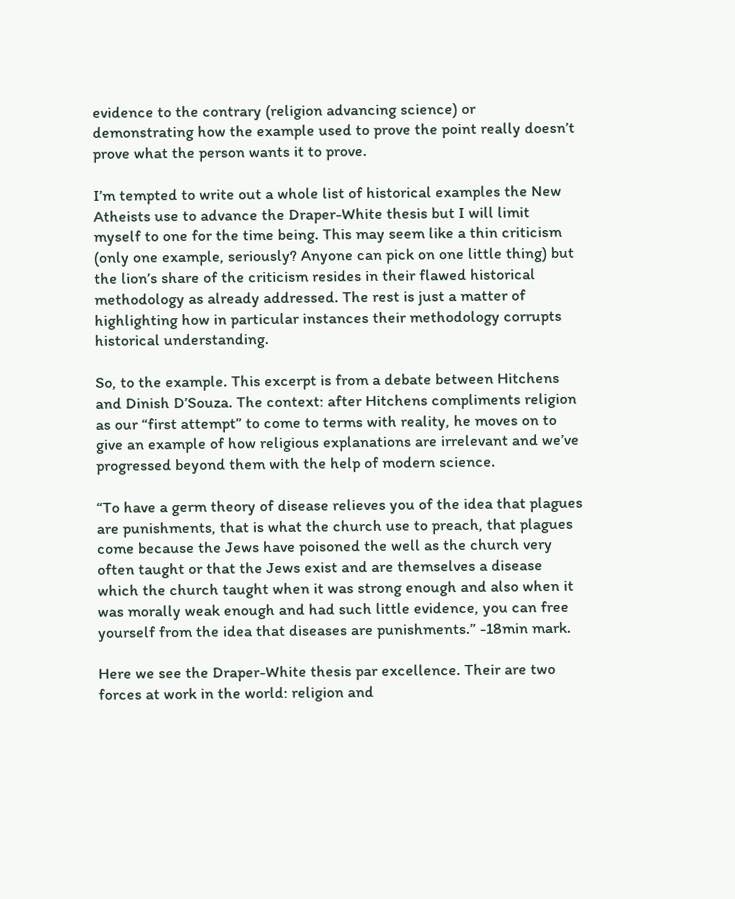evidence to the contrary (religion advancing science) or demonstrating how the example used to prove the point really doesn’t prove what the person wants it to prove.

I’m tempted to write out a whole list of historical examples the New Atheists use to advance the Draper-White thesis but I will limit myself to one for the time being. This may seem like a thin criticism (only one example, seriously? Anyone can pick on one little thing) but the lion’s share of the criticism resides in their flawed historical methodology as already addressed. The rest is just a matter of highlighting how in particular instances their methodology corrupts historical understanding.

So, to the example. This excerpt is from a debate between Hitchens and Dinish D’Souza. The context: after Hitchens compliments religion as our “first attempt” to come to terms with reality, he moves on to give an example of how religious explanations are irrelevant and we’ve progressed beyond them with the help of modern science.

“To have a germ theory of disease relieves you of the idea that plagues are punishments, that is what the church use to preach, that plagues come because the Jews have poisoned the well as the church very often taught or that the Jews exist and are themselves a disease which the church taught when it was strong enough and also when it was morally weak enough and had such little evidence, you can free yourself from the idea that diseases are punishments.” -18min mark.

Here we see the Draper-White thesis par excellence. Their are two forces at work in the world: religion and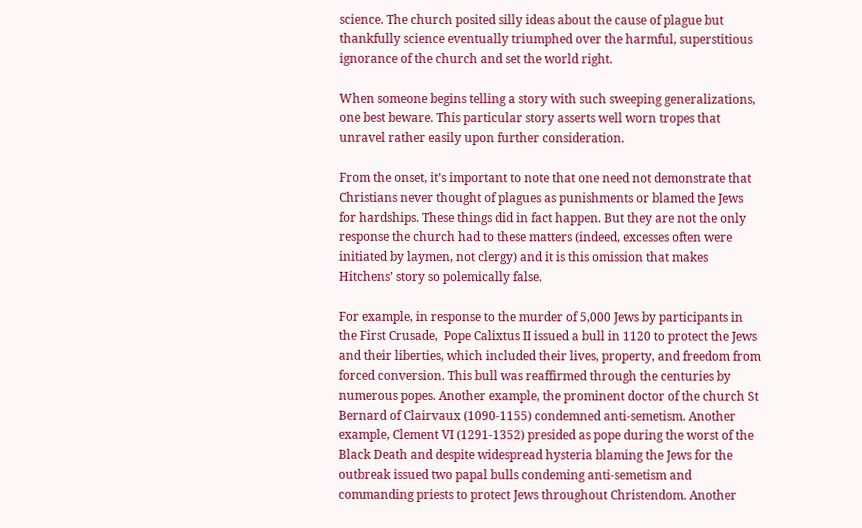science. The church posited silly ideas about the cause of plague but thankfully science eventually triumphed over the harmful, superstitious ignorance of the church and set the world right.

When someone begins telling a story with such sweeping generalizations, one best beware. This particular story asserts well worn tropes that unravel rather easily upon further consideration.

From the onset, it’s important to note that one need not demonstrate that Christians never thought of plagues as punishments or blamed the Jews for hardships. These things did in fact happen. But they are not the only response the church had to these matters (indeed, excesses often were initiated by laymen, not clergy) and it is this omission that makes Hitchens’ story so polemically false.

For example, in response to the murder of 5,000 Jews by participants in the First Crusade,  Pope Calixtus II issued a bull in 1120 to protect the Jews and their liberties, which included their lives, property, and freedom from forced conversion. This bull was reaffirmed through the centuries by numerous popes. Another example, the prominent doctor of the church St Bernard of Clairvaux (1090-1155) condemned anti-semetism. Another example, Clement VI (1291-1352) presided as pope during the worst of the Black Death and despite widespread hysteria blaming the Jews for the outbreak issued two papal bulls condeming anti-semetism and commanding priests to protect Jews throughout Christendom. Another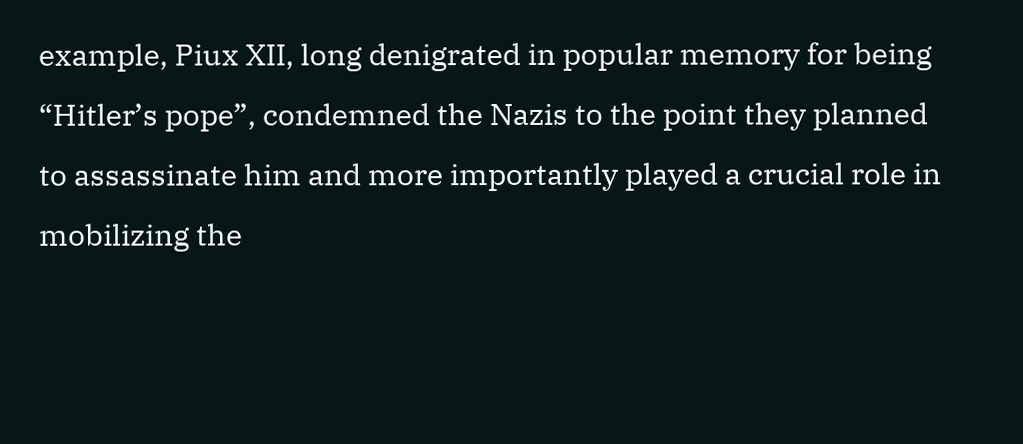example, Piux XII, long denigrated in popular memory for being “Hitler’s pope”, condemned the Nazis to the point they planned to assassinate him and more importantly played a crucial role in mobilizing the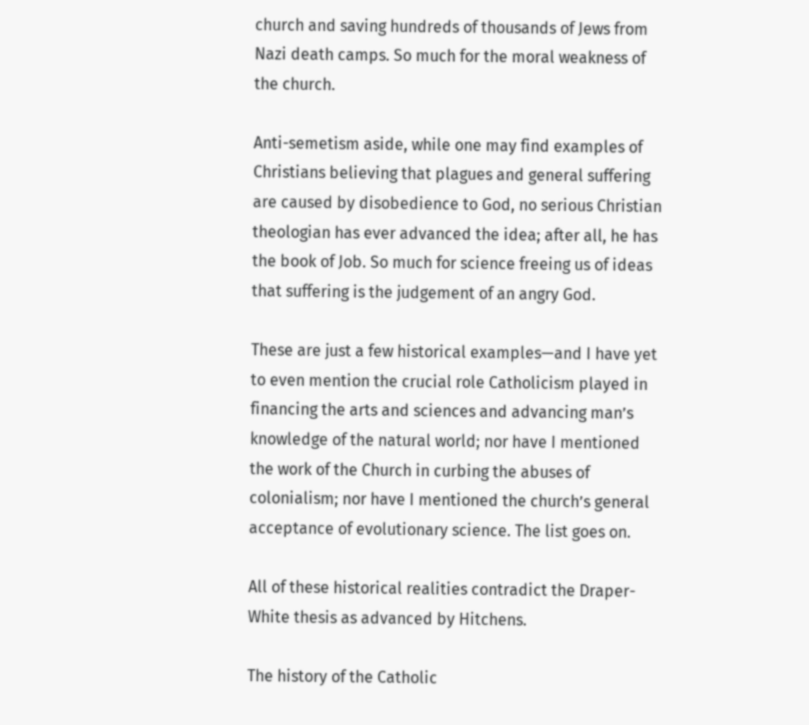church and saving hundreds of thousands of Jews from Nazi death camps. So much for the moral weakness of the church.

Anti-semetism aside, while one may find examples of Christians believing that plagues and general suffering are caused by disobedience to God, no serious Christian theologian has ever advanced the idea; after all, he has the book of Job. So much for science freeing us of ideas that suffering is the judgement of an angry God.

These are just a few historical examples—and I have yet to even mention the crucial role Catholicism played in financing the arts and sciences and advancing man’s knowledge of the natural world; nor have I mentioned the work of the Church in curbing the abuses of colonialism; nor have I mentioned the church’s general acceptance of evolutionary science. The list goes on.

All of these historical realities contradict the Draper-White thesis as advanced by Hitchens.

The history of the Catholic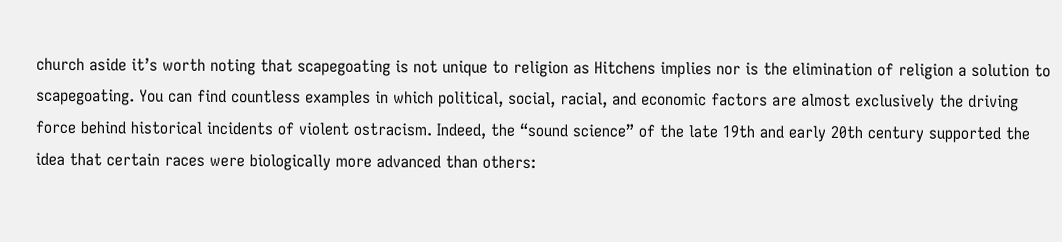church aside it’s worth noting that scapegoating is not unique to religion as Hitchens implies nor is the elimination of religion a solution to scapegoating. You can find countless examples in which political, social, racial, and economic factors are almost exclusively the driving force behind historical incidents of violent ostracism. Indeed, the “sound science” of the late 19th and early 20th century supported the idea that certain races were biologically more advanced than others: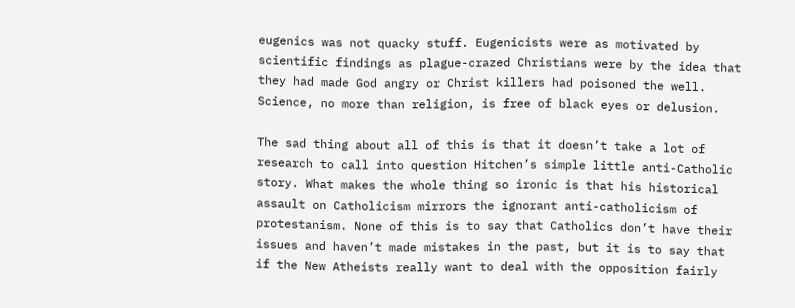eugenics was not quacky stuff. Eugenicists were as motivated by scientific findings as plague-crazed Christians were by the idea that they had made God angry or Christ killers had poisoned the well. Science, no more than religion, is free of black eyes or delusion.

The sad thing about all of this is that it doesn’t take a lot of research to call into question Hitchen’s simple little anti-Catholic story. What makes the whole thing so ironic is that his historical assault on Catholicism mirrors the ignorant anti-catholicism of protestanism. None of this is to say that Catholics don’t have their issues and haven’t made mistakes in the past, but it is to say that if the New Atheists really want to deal with the opposition fairly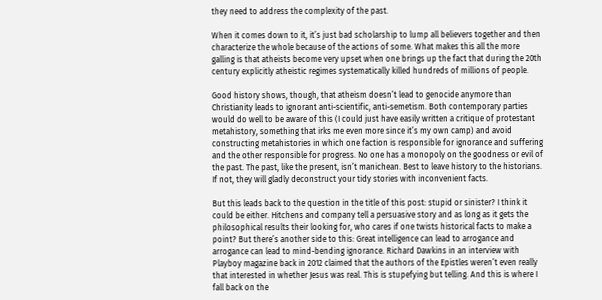they need to address the complexity of the past.

When it comes down to it, it’s just bad scholarship to lump all believers together and then characterize the whole because of the actions of some. What makes this all the more galling is that atheists become very upset when one brings up the fact that during the 20th century explicitly atheistic regimes systematically killed hundreds of millions of people.

Good history shows, though, that atheism doesn’t lead to genocide anymore than Christianity leads to ignorant anti-scientific, anti-semetism. Both contemporary parties would do well to be aware of this (I could just have easily written a critique of protestant metahistory, something that irks me even more since it’s my own camp) and avoid constructing metahistories in which one faction is responsible for ignorance and suffering and the other responsible for progress. No one has a monopoly on the goodness or evil of the past. The past, like the present, isn’t manichean. Best to leave history to the historians. If not, they will gladly deconstruct your tidy stories with inconvenient facts.

But this leads back to the question in the title of this post: stupid or sinister? I think it could be either. Hitchens and company tell a persuasive story and as long as it gets the philosophical results their looking for, who cares if one twists historical facts to make a point? But there’s another side to this: Great intelligence can lead to arrogance and arrogance can lead to mind-bending ignorance. Richard Dawkins in an interview with Playboy magazine back in 2012 claimed that the authors of the Epistles weren’t even really that interested in whether Jesus was real. This is stupefying but telling. And this is where I fall back on the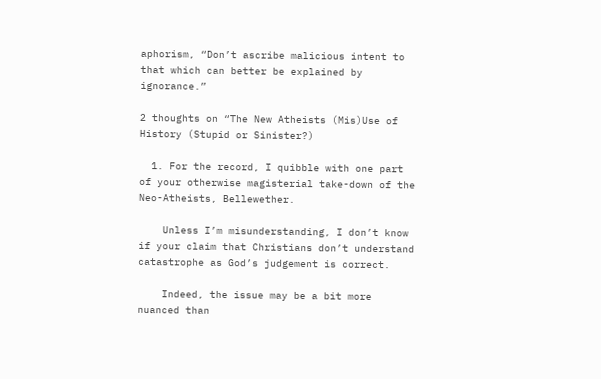aphorism, “Don’t ascribe malicious intent to that which can better be explained by ignorance.”

2 thoughts on “The New Atheists (Mis)Use of History (Stupid or Sinister?)

  1. For the record, I quibble with one part of your otherwise magisterial take-down of the Neo-Atheists, Bellewether.

    Unless I’m misunderstanding, I don’t know if your claim that Christians don’t understand catastrophe as God’s judgement is correct.

    Indeed, the issue may be a bit more nuanced than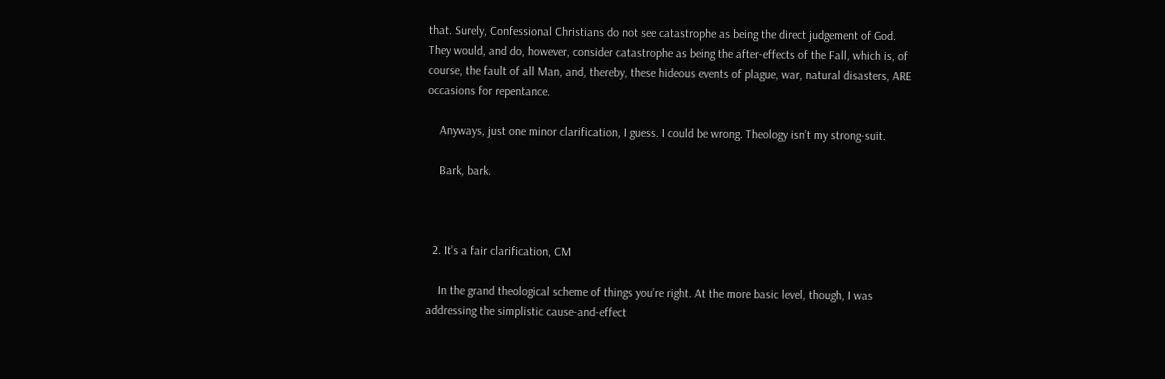that. Surely, Confessional Christians do not see catastrophe as being the direct judgement of God. They would, and do, however, consider catastrophe as being the after-effects of the Fall, which is, of course, the fault of all Man, and, thereby, these hideous events of plague, war, natural disasters, ARE occasions for repentance.

    Anyways, just one minor clarification, I guess. I could be wrong. Theology isn’t my strong-suit.

    Bark, bark.



  2. It’s a fair clarification, CM

    In the grand theological scheme of things you’re right. At the more basic level, though, I was addressing the simplistic cause-and-effect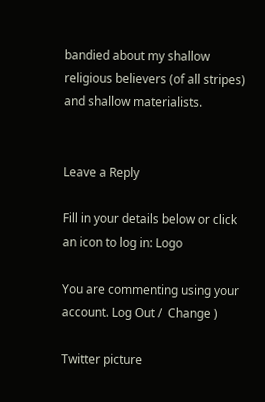bandied about my shallow religious believers (of all stripes) and shallow materialists.


Leave a Reply

Fill in your details below or click an icon to log in: Logo

You are commenting using your account. Log Out /  Change )

Twitter picture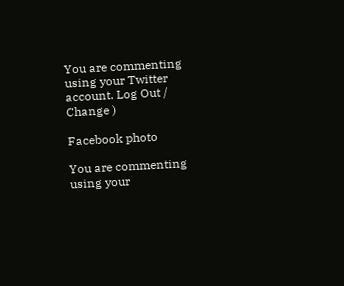You are commenting using your Twitter account. Log Out /  Change )

Facebook photo

You are commenting using your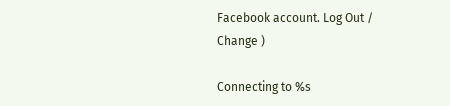Facebook account. Log Out /  Change )

Connecting to %s